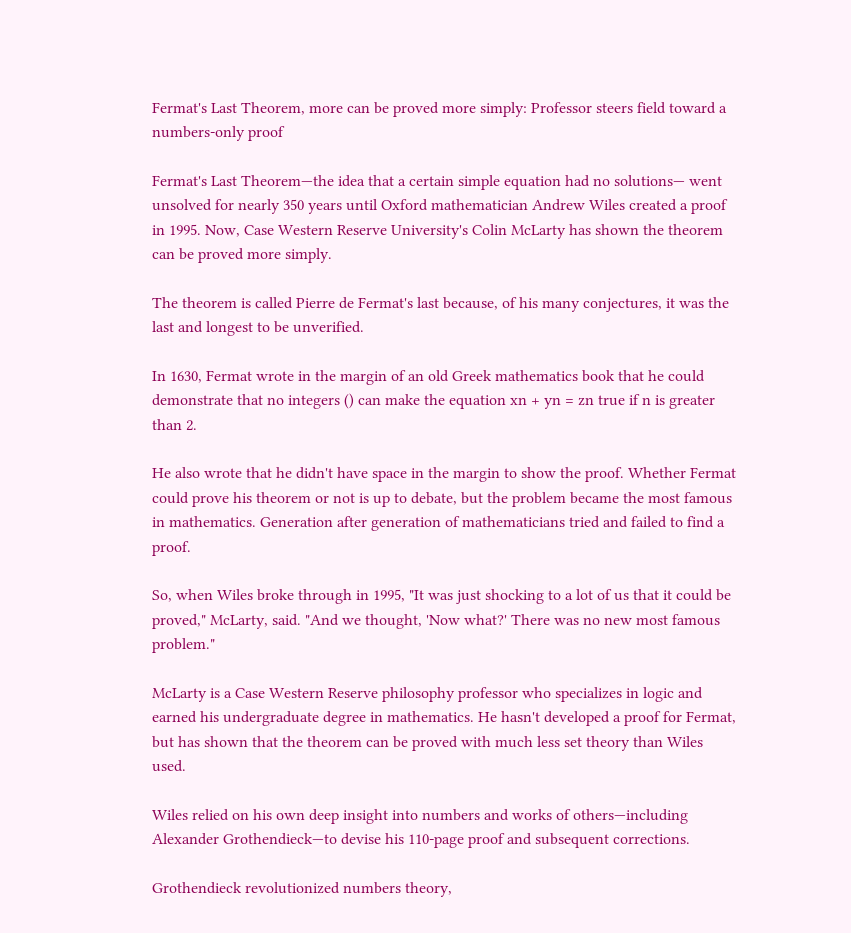Fermat's Last Theorem, more can be proved more simply: Professor steers field toward a numbers-only proof

Fermat's Last Theorem—the idea that a certain simple equation had no solutions— went unsolved for nearly 350 years until Oxford mathematician Andrew Wiles created a proof in 1995. Now, Case Western Reserve University's Colin McLarty has shown the theorem can be proved more simply.

The theorem is called Pierre de Fermat's last because, of his many conjectures, it was the last and longest to be unverified.

In 1630, Fermat wrote in the margin of an old Greek mathematics book that he could demonstrate that no integers () can make the equation xn + yn = zn true if n is greater than 2.

He also wrote that he didn't have space in the margin to show the proof. Whether Fermat could prove his theorem or not is up to debate, but the problem became the most famous in mathematics. Generation after generation of mathematicians tried and failed to find a proof.

So, when Wiles broke through in 1995, "It was just shocking to a lot of us that it could be proved," McLarty, said. "And we thought, 'Now what?' There was no new most famous problem."

McLarty is a Case Western Reserve philosophy professor who specializes in logic and earned his undergraduate degree in mathematics. He hasn't developed a proof for Fermat, but has shown that the theorem can be proved with much less set theory than Wiles used.

Wiles relied on his own deep insight into numbers and works of others—including Alexander Grothendieck—to devise his 110-page proof and subsequent corrections.

Grothendieck revolutionized numbers theory,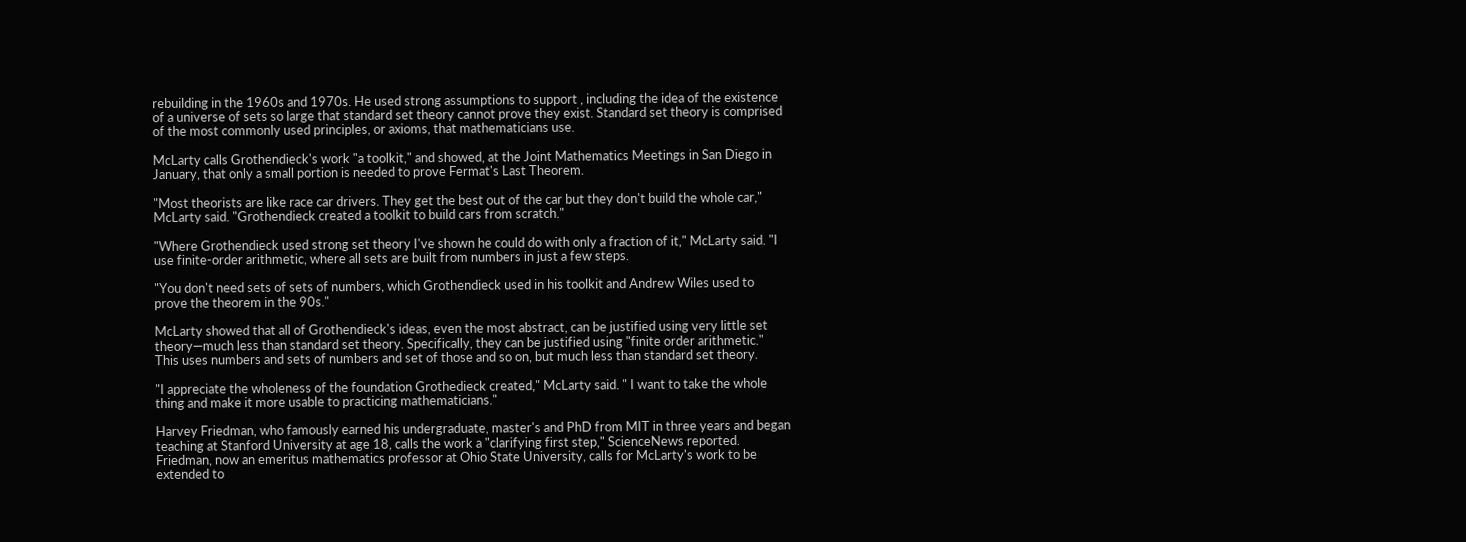rebuilding in the 1960s and 1970s. He used strong assumptions to support , including the idea of the existence of a universe of sets so large that standard set theory cannot prove they exist. Standard set theory is comprised of the most commonly used principles, or axioms, that mathematicians use.

McLarty calls Grothendieck's work "a toolkit," and showed, at the Joint Mathematics Meetings in San Diego in January, that only a small portion is needed to prove Fermat's Last Theorem.

"Most theorists are like race car drivers. They get the best out of the car but they don't build the whole car," McLarty said. "Grothendieck created a toolkit to build cars from scratch."

"Where Grothendieck used strong set theory I've shown he could do with only a fraction of it," McLarty said. "I use finite-order arithmetic, where all sets are built from numbers in just a few steps.

"You don't need sets of sets of numbers, which Grothendieck used in his toolkit and Andrew Wiles used to prove the theorem in the 90s."

McLarty showed that all of Grothendieck's ideas, even the most abstract, can be justified using very little set theory—much less than standard set theory. Specifically, they can be justified using "finite order arithmetic." This uses numbers and sets of numbers and set of those and so on, but much less than standard set theory.

"I appreciate the wholeness of the foundation Grothedieck created," McLarty said. " I want to take the whole thing and make it more usable to practicing mathematicians."

Harvey Friedman, who famously earned his undergraduate, master's and PhD from MIT in three years and began teaching at Stanford University at age 18, calls the work a "clarifying first step," ScienceNews reported. Friedman, now an emeritus mathematics professor at Ohio State University, calls for McLarty's work to be extended to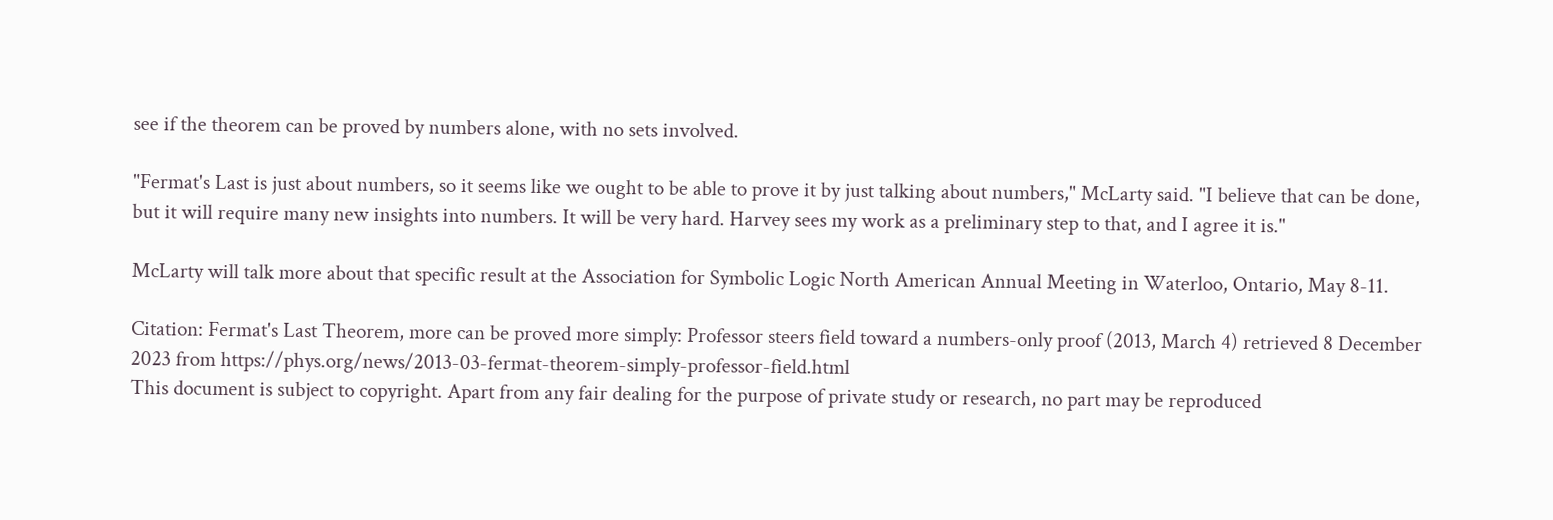see if the theorem can be proved by numbers alone, with no sets involved.

"Fermat's Last is just about numbers, so it seems like we ought to be able to prove it by just talking about numbers," McLarty said. "I believe that can be done, but it will require many new insights into numbers. It will be very hard. Harvey sees my work as a preliminary step to that, and I agree it is."

McLarty will talk more about that specific result at the Association for Symbolic Logic North American Annual Meeting in Waterloo, Ontario, May 8-11.

Citation: Fermat's Last Theorem, more can be proved more simply: Professor steers field toward a numbers-only proof (2013, March 4) retrieved 8 December 2023 from https://phys.org/news/2013-03-fermat-theorem-simply-professor-field.html
This document is subject to copyright. Apart from any fair dealing for the purpose of private study or research, no part may be reproduced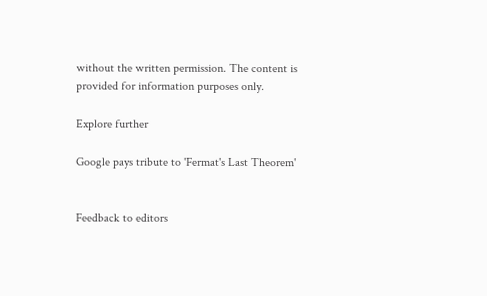without the written permission. The content is provided for information purposes only.

Explore further

Google pays tribute to 'Fermat's Last Theorem'


Feedback to editors